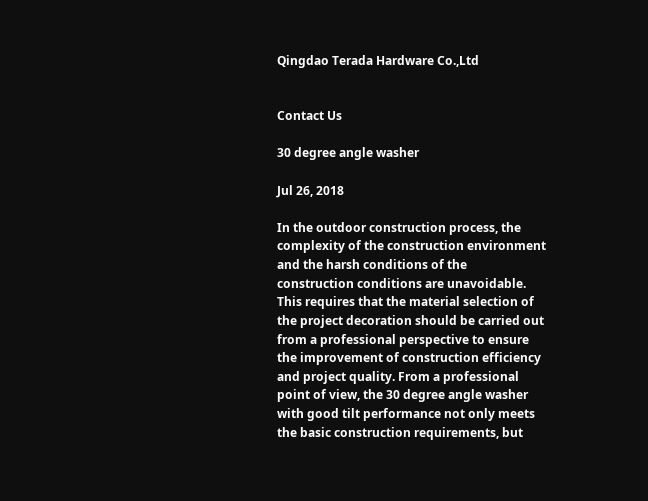Qingdao Terada Hardware Co.,Ltd


Contact Us

30 degree angle washer

Jul 26, 2018

In the outdoor construction process, the complexity of the construction environment and the harsh conditions of the construction conditions are unavoidable. This requires that the material selection of the project decoration should be carried out from a professional perspective to ensure the improvement of construction efficiency and project quality. From a professional point of view, the 30 degree angle washer with good tilt performance not only meets the basic construction requirements, but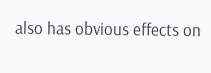also has obvious effects on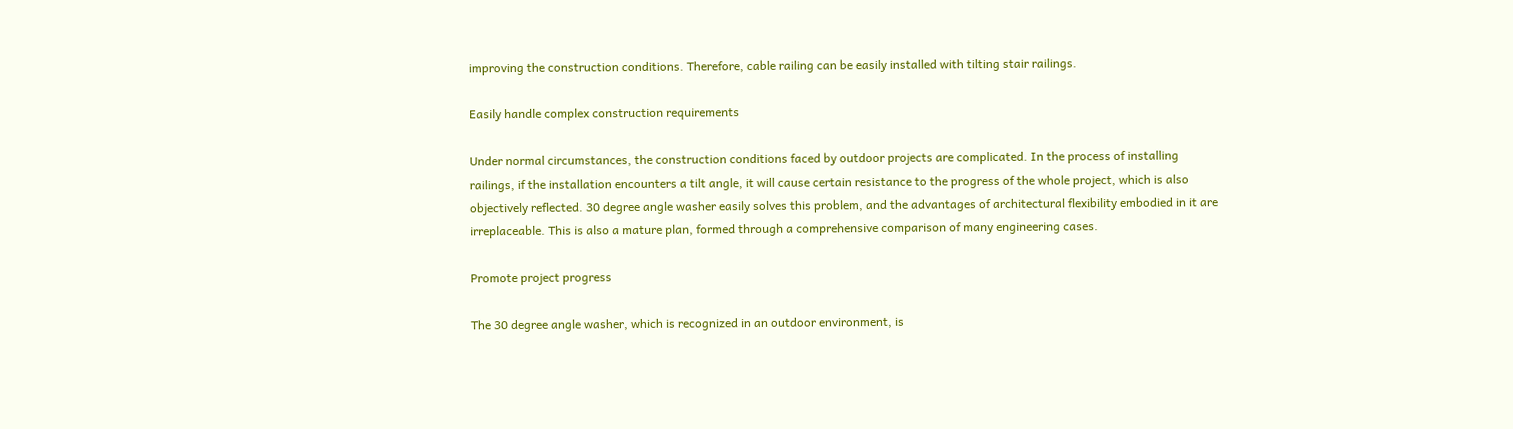improving the construction conditions. Therefore, cable railing can be easily installed with tilting stair railings.

Easily handle complex construction requirements

Under normal circumstances, the construction conditions faced by outdoor projects are complicated. In the process of installing railings, if the installation encounters a tilt angle, it will cause certain resistance to the progress of the whole project, which is also objectively reflected. 30 degree angle washer easily solves this problem, and the advantages of architectural flexibility embodied in it are irreplaceable. This is also a mature plan, formed through a comprehensive comparison of many engineering cases.

Promote project progress

The 30 degree angle washer, which is recognized in an outdoor environment, is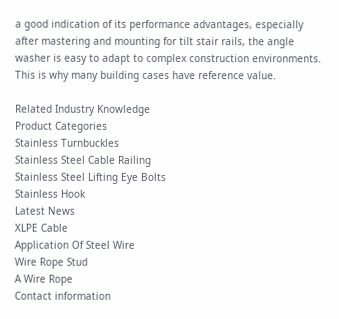a good indication of its performance advantages, especially after mastering and mounting for tilt stair rails, the angle washer is easy to adapt to complex construction environments. This is why many building cases have reference value.

Related Industry Knowledge
Product Categories
Stainless Turnbuckles
Stainless Steel Cable Railing
Stainless Steel Lifting Eye Bolts
Stainless Hook
Latest News
XLPE Cable
Application Of Steel Wire
Wire Rope Stud
A Wire Rope
Contact information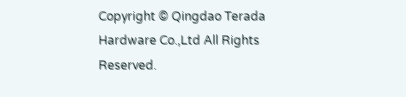Copyright © Qingdao Terada Hardware Co.,Ltd All Rights Reserved.